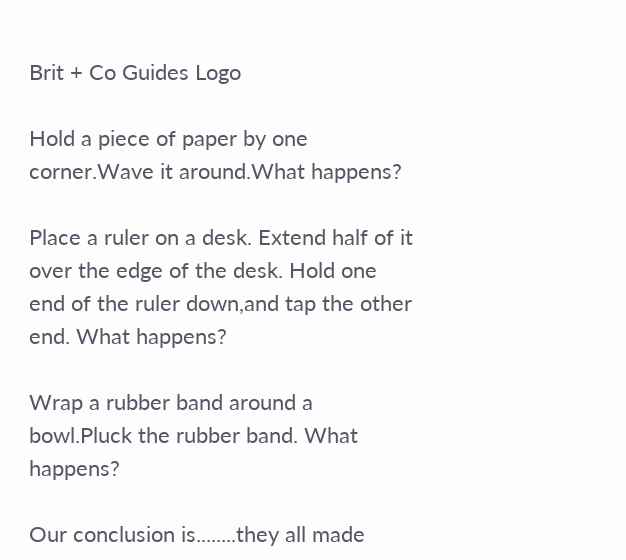Brit + Co Guides Logo

Hold a piece of paper by one corner.Wave it around.What happens?

Place a ruler on a desk. Extend half of it over the edge of the desk. Hold one end of the ruler down,and tap the other end. What happens?

Wrap a rubber band around a bowl.Pluck the rubber band. What happens?

Our conclusion is........they all made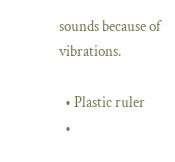sounds because of vibrations.

  • Plastic ruler
  •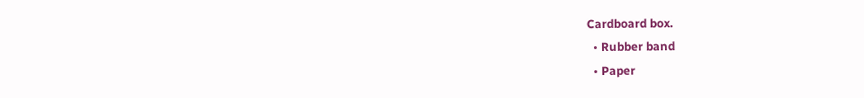Cardboard box.
  • Rubber band
  • Paper